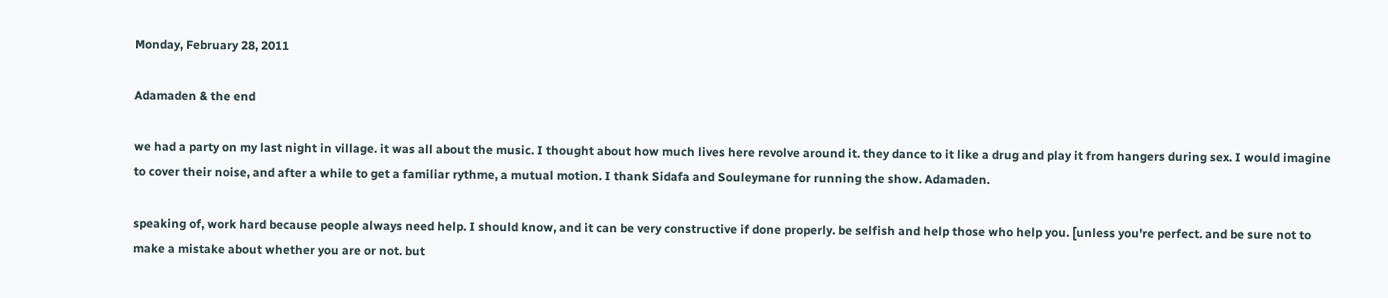Monday, February 28, 2011

Adamaden & the end

we had a party on my last night in village. it was all about the music. I thought about how much lives here revolve around it. they dance to it like a drug and play it from hangers during sex. I would imagine to cover their noise, and after a while to get a familiar rythme, a mutual motion. I thank Sidafa and Souleymane for running the show. Adamaden.

speaking of, work hard because people always need help. I should know, and it can be very constructive if done properly. be selfish and help those who help you. [unless you're perfect. and be sure not to make a mistake about whether you are or not. but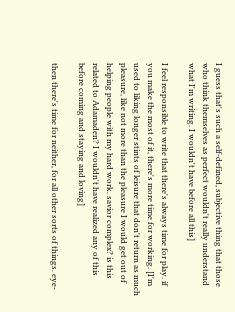I guess that's such a self-defined, subjective thing that those who think themselves as perfect wouldn't really understand what I'm writing. I wouldn't have before all this]

I feel responsible to write that there's always time for play. if you make the most of it, there's more time for working. [I'm used to liking longer stints of leisure that don't return as much pleasure, like not more than the pleasure I would get out of helping people with my hard work. savior complex? is this related to Adamaden? I wouldn't have realized any of this before coming and staying and loving]

then there's time for neither, for all other sorts of things. eye-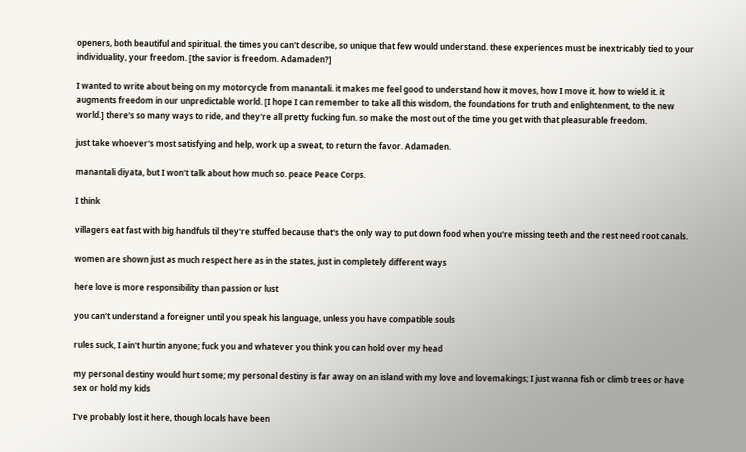openers, both beautiful and spiritual. the times you can't describe, so unique that few would understand. these experiences must be inextricably tied to your individuality, your freedom. [the savior is freedom. Adamaden?]

I wanted to write about being on my motorcycle from manantali. it makes me feel good to understand how it moves, how I move it. how to wield it. it augments freedom in our unpredictable world. [I hope I can remember to take all this wisdom, the foundations for truth and enlightenment, to the new world.] there's so many ways to ride, and they're all pretty fucking fun. so make the most out of the time you get with that pleasurable freedom.

just take whoever's most satisfying and help, work up a sweat, to return the favor. Adamaden.

manantali diyata, but I won't talk about how much so. peace Peace Corps.

I think

villagers eat fast with big handfuls til they're stuffed because that's the only way to put down food when you're missing teeth and the rest need root canals.

women are shown just as much respect here as in the states, just in completely different ways

here love is more responsibility than passion or lust

you can't understand a foreigner until you speak his language, unless you have compatible souls

rules suck, I ain't hurtin anyone; fuck you and whatever you think you can hold over my head

my personal destiny would hurt some; my personal destiny is far away on an island with my love and lovemakings; I just wanna fish or climb trees or have sex or hold my kids

I've probably lost it here, though locals have been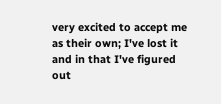very excited to accept me as their own; I've lost it and in that I've figured out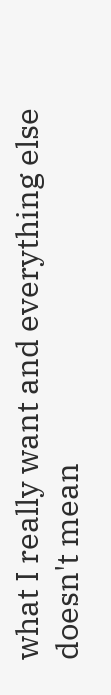what I really want and everything else doesn't mean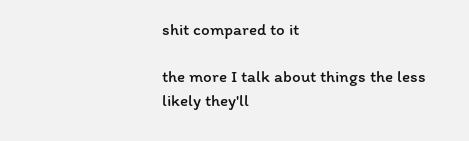shit compared to it

the more I talk about things the less likely they'll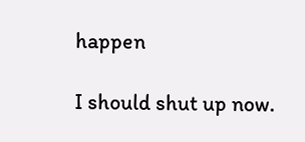happen

I should shut up now.